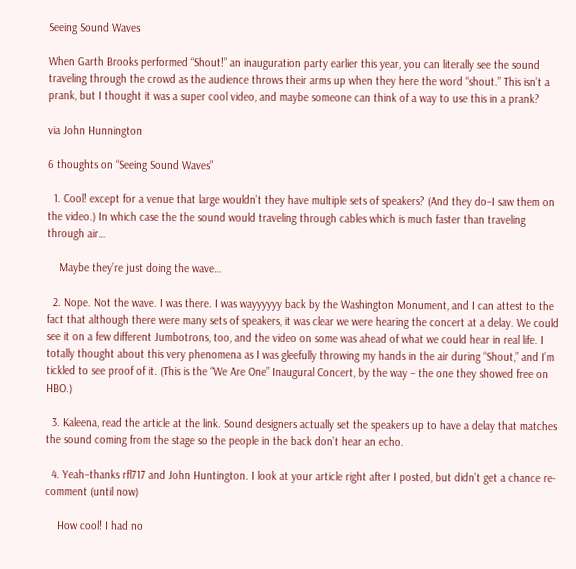Seeing Sound Waves

When Garth Brooks performed “Shout!” an inauguration party earlier this year, you can literally see the sound traveling through the crowd as the audience throws their arms up when they here the word “shout.” This isn’t a prank, but I thought it was a super cool video, and maybe someone can think of a way to use this in a prank?

via John Hunnington

6 thoughts on “Seeing Sound Waves”

  1. Cool! except for a venue that large wouldn’t they have multiple sets of speakers? (And they do–I saw them on the video.) In which case the the sound would traveling through cables which is much faster than traveling through air…

    Maybe they’re just doing the wave…

  2. Nope. Not the wave. I was there. I was wayyyyyy back by the Washington Monument, and I can attest to the fact that although there were many sets of speakers, it was clear we were hearing the concert at a delay. We could see it on a few different Jumbotrons, too, and the video on some was ahead of what we could hear in real life. I totally thought about this very phenomena as I was gleefully throwing my hands in the air during “Shout,” and I’m tickled to see proof of it. (This is the “We Are One” Inaugural Concert, by the way – the one they showed free on HBO.)

  3. Kaleena, read the article at the link. Sound designers actually set the speakers up to have a delay that matches the sound coming from the stage so the people in the back don’t hear an echo.

  4. Yeah–thanks rfl717 and John Huntington. I look at your article right after I posted, but didn’t get a chance re-comment (until now)

    How cool! I had no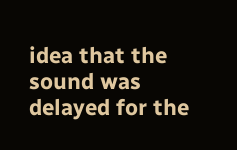idea that the sound was delayed for the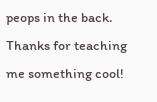peops in the back. Thanks for teaching me something cool!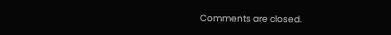Comments are closed.